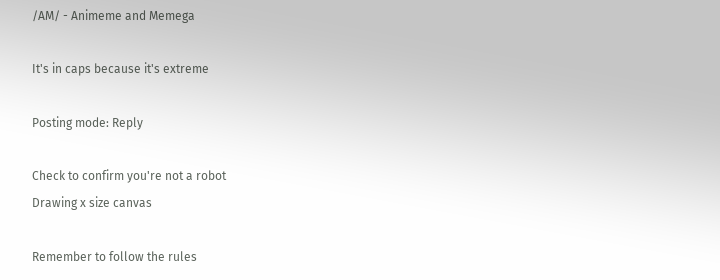/AM/ - Animeme and Memega

It's in caps because it's extreme

Posting mode: Reply

Check to confirm you're not a robot
Drawing x size canvas

Remember to follow the rules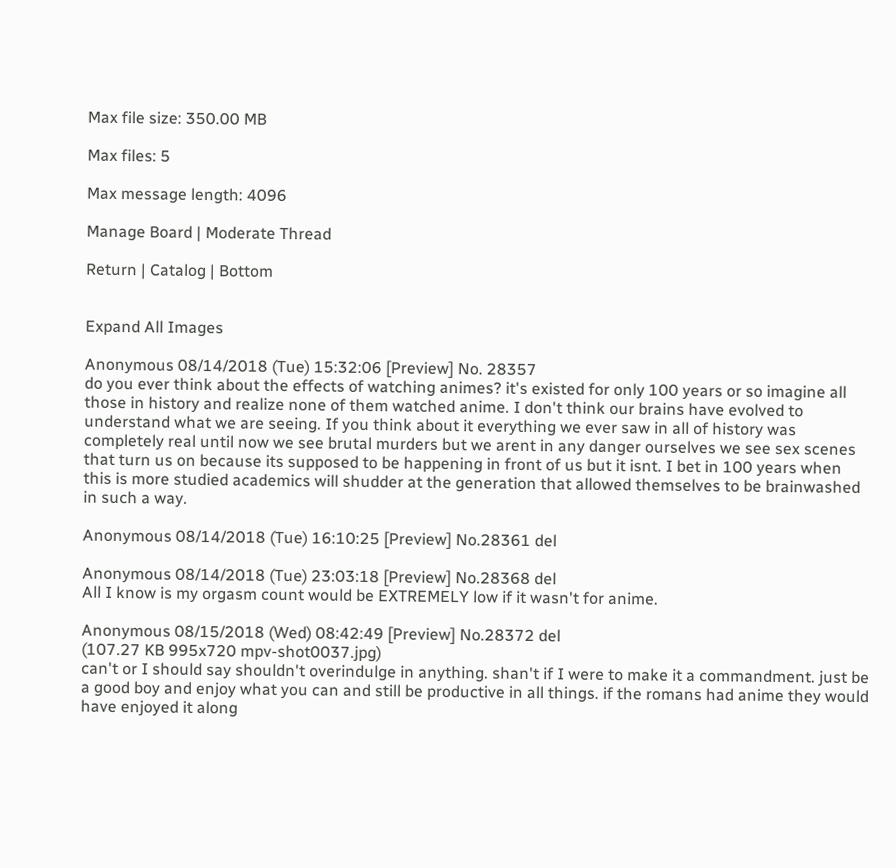Max file size: 350.00 MB

Max files: 5

Max message length: 4096

Manage Board | Moderate Thread

Return | Catalog | Bottom


Expand All Images

Anonymous 08/14/2018 (Tue) 15:32:06 [Preview] No. 28357
do you ever think about the effects of watching animes? it's existed for only 100 years or so imagine all those in history and realize none of them watched anime. I don't think our brains have evolved to understand what we are seeing. If you think about it everything we ever saw in all of history was completely real until now we see brutal murders but we arent in any danger ourselves we see sex scenes that turn us on because its supposed to be happening in front of us but it isnt. I bet in 100 years when this is more studied academics will shudder at the generation that allowed themselves to be brainwashed in such a way.

Anonymous 08/14/2018 (Tue) 16:10:25 [Preview] No.28361 del

Anonymous 08/14/2018 (Tue) 23:03:18 [Preview] No.28368 del
All I know is my orgasm count would be EXTREMELY low if it wasn't for anime.

Anonymous 08/15/2018 (Wed) 08:42:49 [Preview] No.28372 del
(107.27 KB 995x720 mpv-shot0037.jpg)
can't or I should say shouldn't overindulge in anything. shan't if I were to make it a commandment. just be a good boy and enjoy what you can and still be productive in all things. if the romans had anime they would have enjoyed it along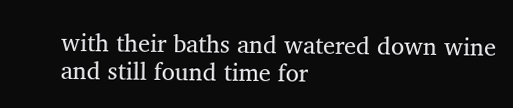with their baths and watered down wine and still found time for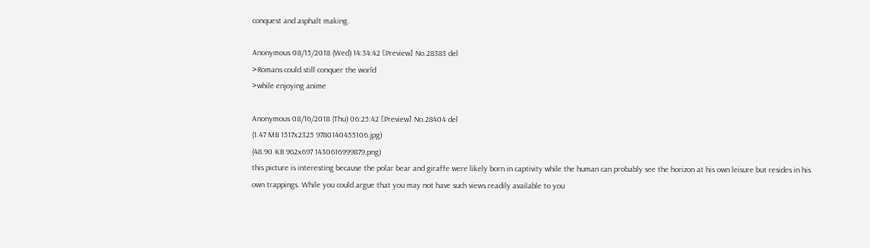conquest and asphalt making.

Anonymous 08/15/2018 (Wed) 14:34:42 [Preview] No.28383 del
>Romans could still conquer the world
>while enjoying anime

Anonymous 08/16/2018 (Thu) 06:25:42 [Preview] No.28404 del
(1.47 MB 1517x2325 9780140455106.jpg)
(48.90 KB 962x697 1430616999879.png)
this picture is interesting because the polar bear and giraffe were likely born in captivity while the human can probably see the horizon at his own leisure but resides in his own trappings. While you could argue that you may not have such views readily available to you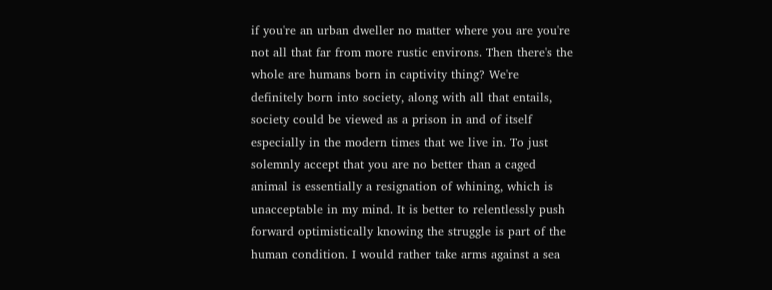if you're an urban dweller no matter where you are you're not all that far from more rustic environs. Then there's the whole are humans born in captivity thing? We're definitely born into society, along with all that entails, society could be viewed as a prison in and of itself especially in the modern times that we live in. To just solemnly accept that you are no better than a caged animal is essentially a resignation of whining, which is unacceptable in my mind. It is better to relentlessly push forward optimistically knowing the struggle is part of the human condition. I would rather take arms against a sea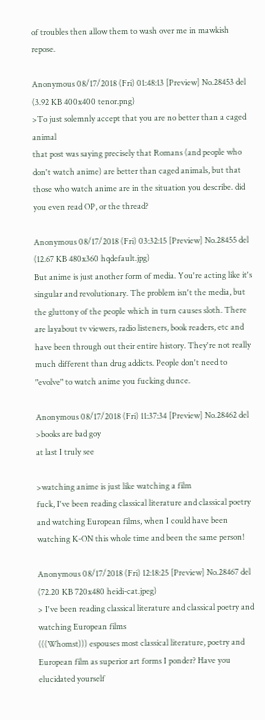of troubles then allow them to wash over me in mawkish repose.

Anonymous 08/17/2018 (Fri) 01:48:13 [Preview] No.28453 del
(3.92 KB 400x400 tenor.png)
>To just solemnly accept that you are no better than a caged animal
that post was saying precisely that Romans (and people who don't watch anime) are better than caged animals, but that those who watch anime are in the situation you describe. did you even read OP, or the thread?

Anonymous 08/17/2018 (Fri) 03:32:15 [Preview] No.28455 del
(12.67 KB 480x360 hqdefault.jpg)
But anime is just another form of media. You're acting like it's singular and revolutionary. The problem isn't the media, but the gluttony of the people which in turn causes sloth. There are layabout tv viewers, radio listeners, book readers, etc and have been through out their entire history. They're not really much different than drug addicts. People don't need to "evolve" to watch anime you fucking dunce.

Anonymous 08/17/2018 (Fri) 11:37:34 [Preview] No.28462 del
>books are bad goy
at last I truly see

>watching anime is just like watching a film
fuck, I've been reading classical literature and classical poetry and watching European films, when I could have been watching K-ON this whole time and been the same person!

Anonymous 08/17/2018 (Fri) 12:18:25 [Preview] No.28467 del
(72.20 KB 720x480 heidi-cat.jpeg)
> I've been reading classical literature and classical poetry and watching European films
(((Whomst))) espouses most classical literature, poetry and European film as superior art forms I ponder? Have you elucidated yourself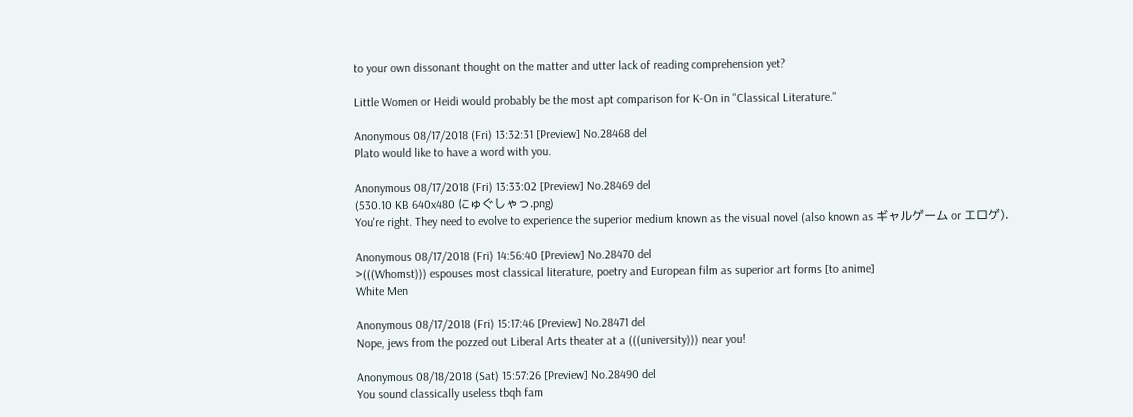to your own dissonant thought on the matter and utter lack of reading comprehension yet?

Little Women or Heidi would probably be the most apt comparison for K-On in "Classical Literature."

Anonymous 08/17/2018 (Fri) 13:32:31 [Preview] No.28468 del
Plato would like to have a word with you.

Anonymous 08/17/2018 (Fri) 13:33:02 [Preview] No.28469 del
(530.10 KB 640x480 にゅぐしゃっ.png)
You're right. They need to evolve to experience the superior medium known as the visual novel (also known as ギャルゲーム or エロゲ).

Anonymous 08/17/2018 (Fri) 14:56:40 [Preview] No.28470 del
>(((Whomst))) espouses most classical literature, poetry and European film as superior art forms [to anime]
White Men

Anonymous 08/17/2018 (Fri) 15:17:46 [Preview] No.28471 del
Nope, jews from the pozzed out Liberal Arts theater at a (((university))) near you!

Anonymous 08/18/2018 (Sat) 15:57:26 [Preview] No.28490 del
You sound classically useless tbqh fam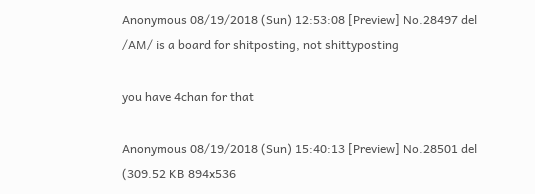Anonymous 08/19/2018 (Sun) 12:53:08 [Preview] No.28497 del
/AM/ is a board for shitposting, not shittyposting

you have 4chan for that

Anonymous 08/19/2018 (Sun) 15:40:13 [Preview] No.28501 del
(309.52 KB 894x536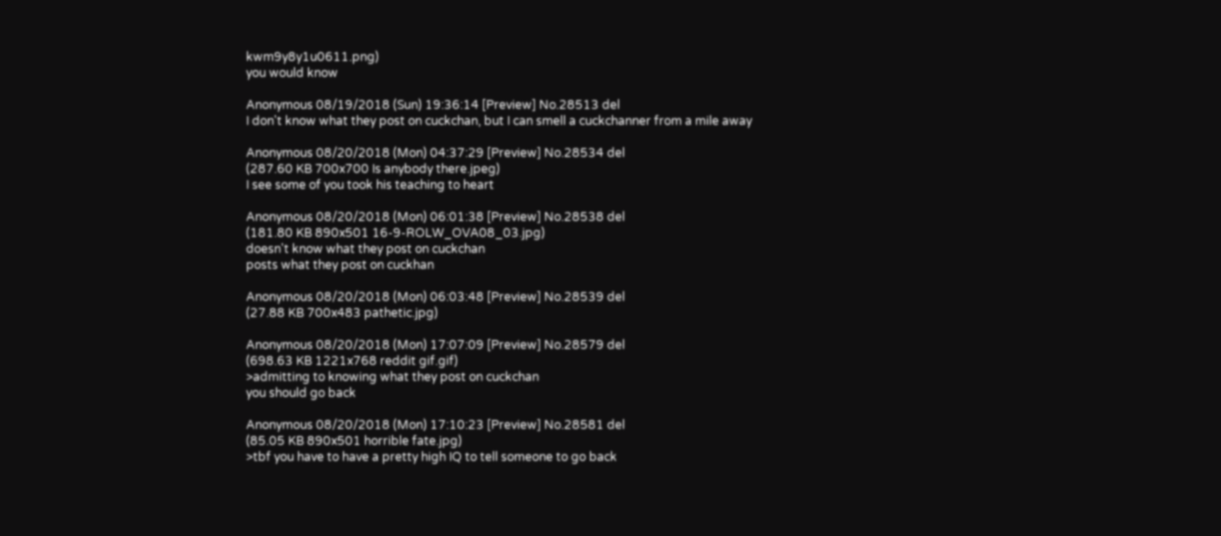kwm9y8y1u0611.png)
you would know

Anonymous 08/19/2018 (Sun) 19:36:14 [Preview] No.28513 del
I don't know what they post on cuckchan, but I can smell a cuckchanner from a mile away

Anonymous 08/20/2018 (Mon) 04:37:29 [Preview] No.28534 del
(287.60 KB 700x700 Is anybody there.jpeg)
I see some of you took his teaching to heart

Anonymous 08/20/2018 (Mon) 06:01:38 [Preview] No.28538 del
(181.80 KB 890x501 16-9-ROLW_OVA08_03.jpg)
doesn't know what they post on cuckchan
posts what they post on cuckhan

Anonymous 08/20/2018 (Mon) 06:03:48 [Preview] No.28539 del
(27.88 KB 700x483 pathetic.jpg)

Anonymous 08/20/2018 (Mon) 17:07:09 [Preview] No.28579 del
(698.63 KB 1221x768 reddit gif.gif)
>admitting to knowing what they post on cuckchan
you should go back

Anonymous 08/20/2018 (Mon) 17:10:23 [Preview] No.28581 del
(85.05 KB 890x501 horrible fate.jpg)
>tbf you have to have a pretty high IQ to tell someone to go back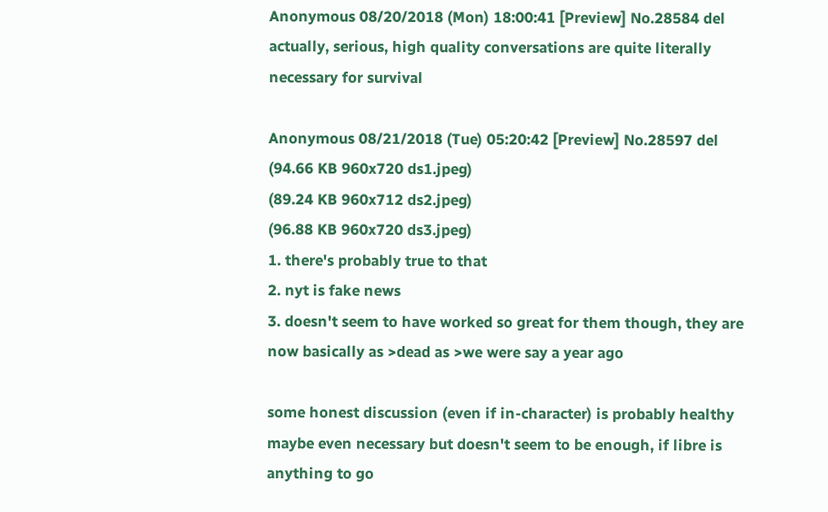Anonymous 08/20/2018 (Mon) 18:00:41 [Preview] No.28584 del
actually, serious, high quality conversations are quite literally necessary for survival

Anonymous 08/21/2018 (Tue) 05:20:42 [Preview] No.28597 del
(94.66 KB 960x720 ds1.jpeg)
(89.24 KB 960x712 ds2.jpeg)
(96.88 KB 960x720 ds3.jpeg)
1. there's probably true to that
2. nyt is fake news
3. doesn't seem to have worked so great for them though, they are now basically as >dead as >we were say a year ago

some honest discussion (even if in-character) is probably healthy maybe even necessary but doesn't seem to be enough, if libre is anything to go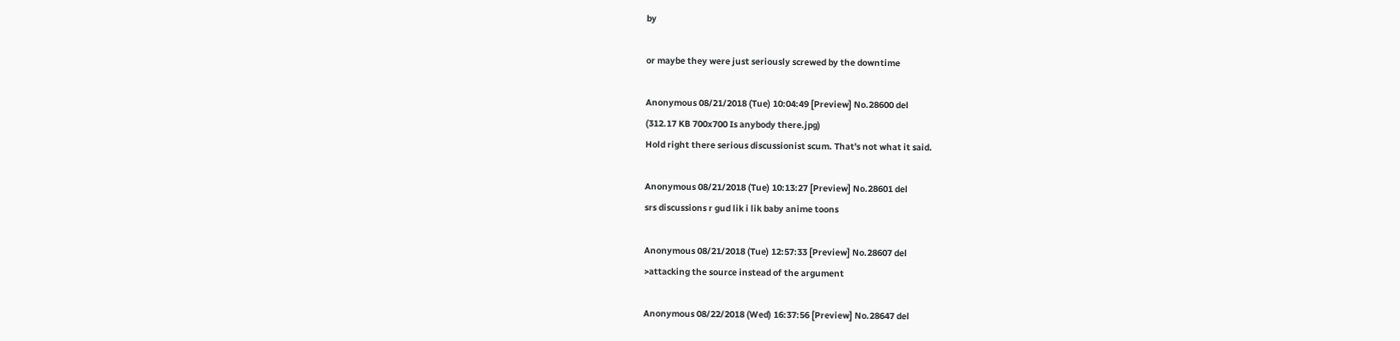by

or maybe they were just seriously screwed by the downtime

Anonymous 08/21/2018 (Tue) 10:04:49 [Preview] No.28600 del
(312.17 KB 700x700 Is anybody there.jpg)
Hold right there serious discussionist scum. That's not what it said.

Anonymous 08/21/2018 (Tue) 10:13:27 [Preview] No.28601 del
srs discussions r gud lik i lik baby anime toons

Anonymous 08/21/2018 (Tue) 12:57:33 [Preview] No.28607 del
>attacking the source instead of the argument

Anonymous 08/22/2018 (Wed) 16:37:56 [Preview] No.28647 del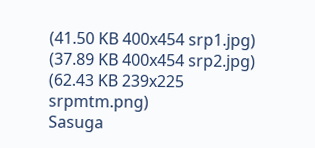(41.50 KB 400x454 srp1.jpg)
(37.89 KB 400x454 srp2.jpg)
(62.43 KB 239x225 srpmtm.png)
Sasuga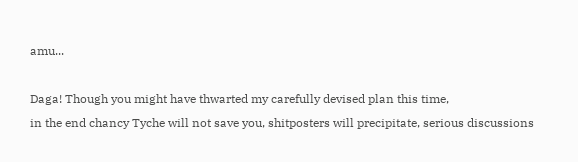amu...

Daga! Though you might have thwarted my carefully devised plan this time,
in the end chancy Tyche will not save you, shitposters will precipitate, serious discussions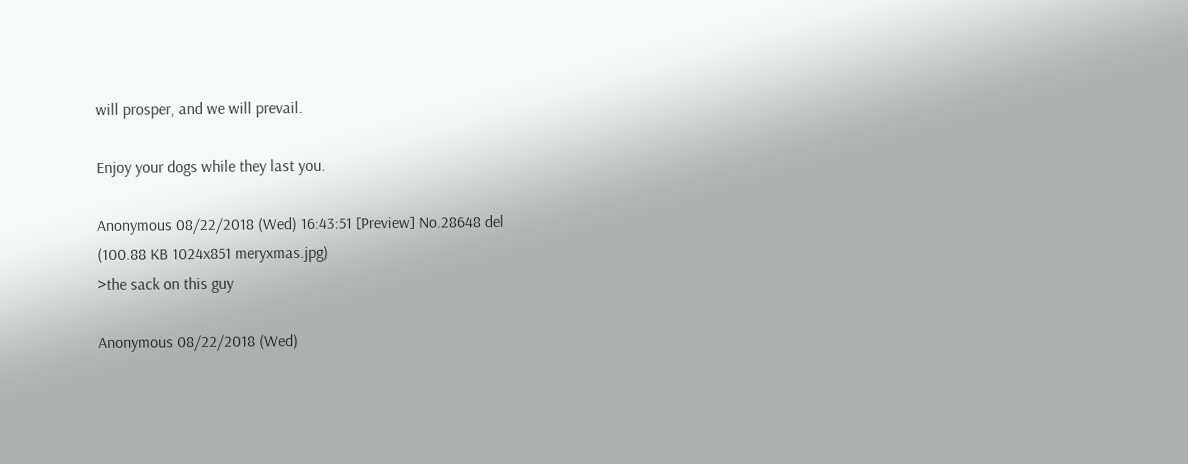will prosper, and we will prevail.

Enjoy your dogs while they last you.

Anonymous 08/22/2018 (Wed) 16:43:51 [Preview] No.28648 del
(100.88 KB 1024x851 meryxmas.jpg)
>the sack on this guy

Anonymous 08/22/2018 (Wed)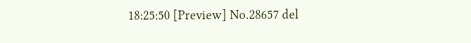18:25:50 [Preview] No.28657 del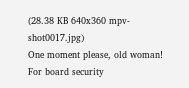(28.38 KB 640x360 mpv-shot0017.jpg)
One moment please, old woman! For board security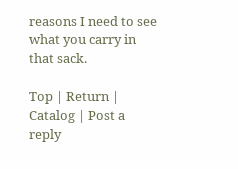reasons I need to see what you carry in that sack.

Top | Return | Catalog | Post a reply